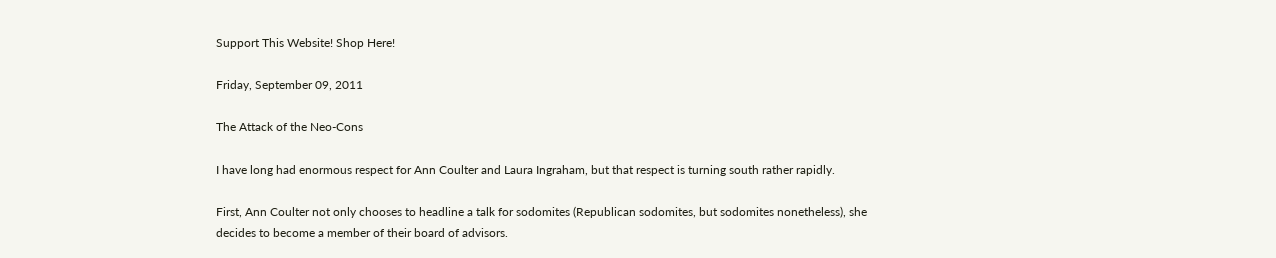Support This Website! Shop Here!

Friday, September 09, 2011

The Attack of the Neo-Cons

I have long had enormous respect for Ann Coulter and Laura Ingraham, but that respect is turning south rather rapidly.

First, Ann Coulter not only chooses to headline a talk for sodomites (Republican sodomites, but sodomites nonetheless), she decides to become a member of their board of advisors.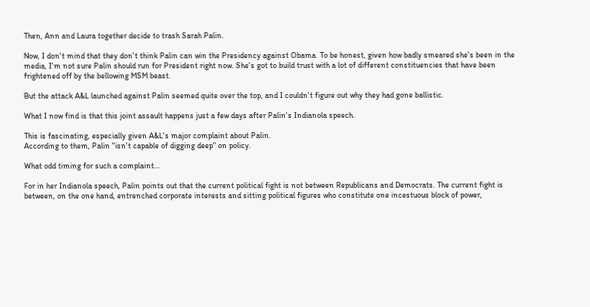Then, Ann and Laura together decide to trash Sarah Palin.

Now, I don't mind that they don't think Palin can win the Presidency against Obama. To be honest, given how badly smeared she's been in the media, I'm not sure Palin should run for President right now. She's got to build trust with a lot of different constituencies that have been frightened off by the bellowing MSM beast.

But the attack A&L launched against Palin seemed quite over the top, and I couldn't figure out why they had gone ballistic.

What I now find is that this joint assault happens just a few days after Palin's Indianola speech.

This is fascinating, especially given A&L's major complaint about Palin.
According to them, Palin "isn't capable of digging deep" on policy.

What odd timing for such a complaint...

For in her Indianola speech, Palin points out that the current political fight is not between Republicans and Democrats. The current fight is between, on the one hand, entrenched corporate interests and sitting political figures who constitute one incestuous block of power,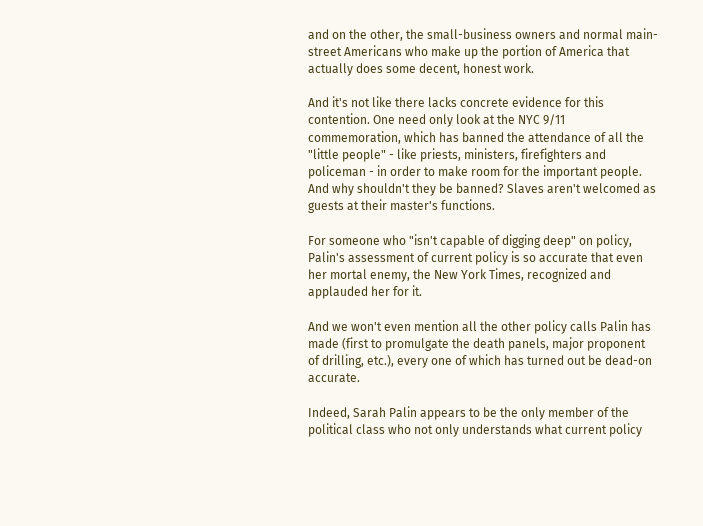and on the other, the small-business owners and normal main-street Americans who make up the portion of America that actually does some decent, honest work.

And it's not like there lacks concrete evidence for this contention. One need only look at the NYC 9/11 commemoration, which has banned the attendance of all the "little people" - like priests, ministers, firefighters and policeman - in order to make room for the important people. And why shouldn't they be banned? Slaves aren't welcomed as guests at their master's functions.

For someone who "isn't capable of digging deep" on policy, Palin's assessment of current policy is so accurate that even her mortal enemy, the New York Times, recognized and applauded her for it.

And we won't even mention all the other policy calls Palin has made (first to promulgate the death panels, major proponent of drilling, etc.), every one of which has turned out be dead-on accurate.

Indeed, Sarah Palin appears to be the only member of the political class who not only understands what current policy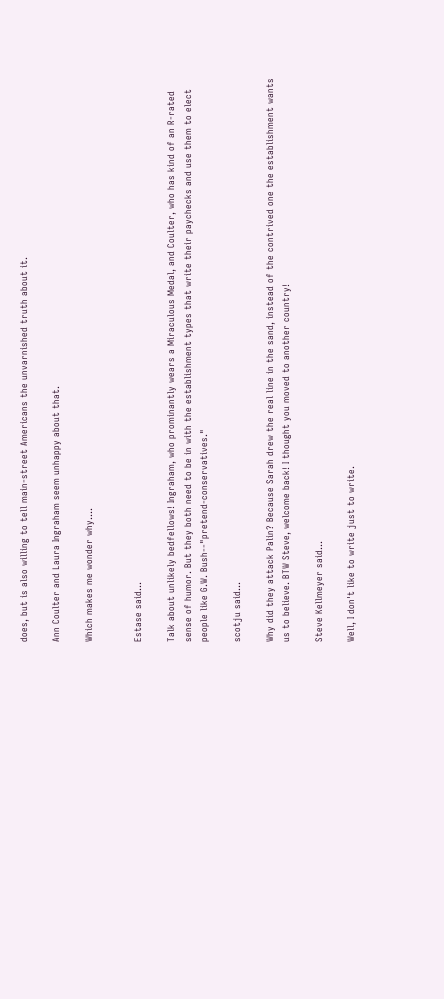does, but is also willing to tell main-street Americans the unvarnished truth about it.

Ann Coulter and Laura Ingraham seem unhappy about that.

Which makes me wonder why....


Estase said...

Talk about unlikely bedfellows! Ingraham, who prominantly wears a Miraculous Medal, and Coulter, who has kind of an R-rated sense of humor. But they both need to be in with the establishment types that write their paychecks and use them to elect people like G.W. Bush--"pretend-conservatives."

scotju said...

Why did they attack Palin? Because Sarah drew the real line in the sand, instead of the contrived one the establishment wants us to believe. BTW Steve, welcome back! I thought you moved to another country!

Steve Kellmeyer said...

Well, I don't like to write just to write.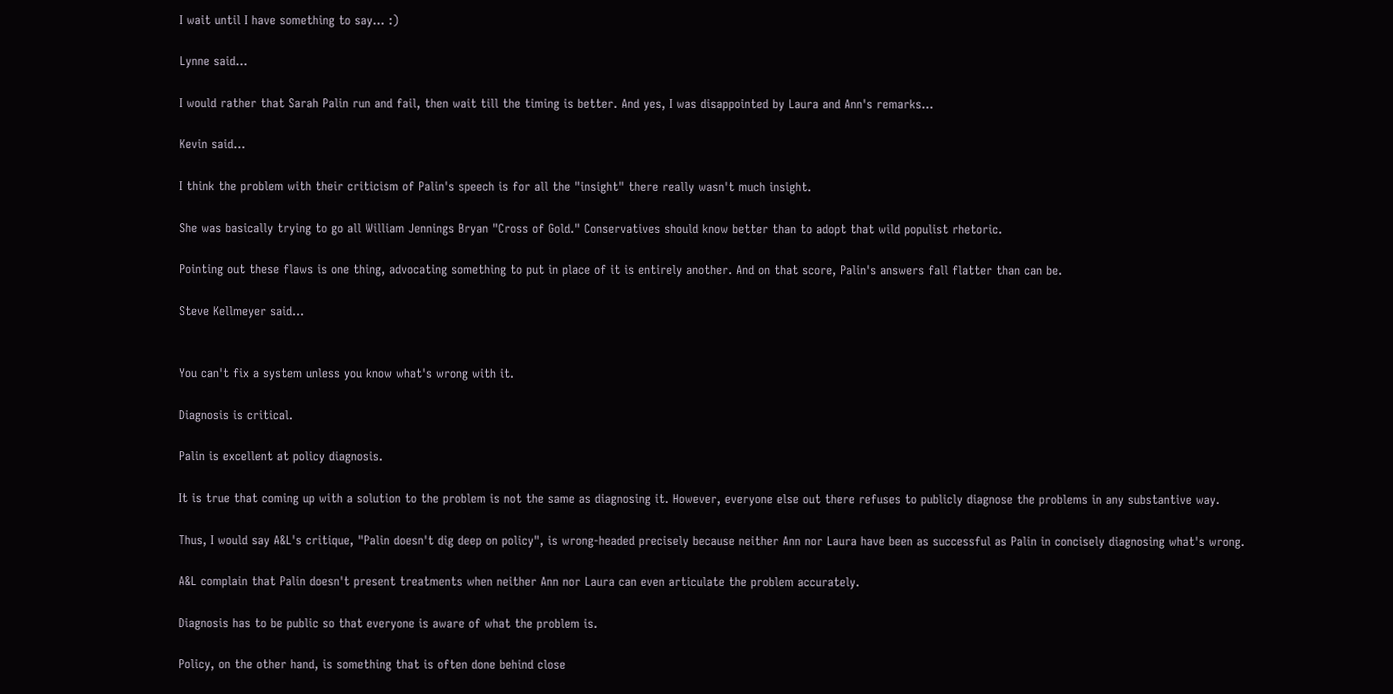I wait until I have something to say... :)

Lynne said...

I would rather that Sarah Palin run and fail, then wait till the timing is better. And yes, I was disappointed by Laura and Ann's remarks...

Kevin said...

I think the problem with their criticism of Palin's speech is for all the "insight" there really wasn't much insight.

She was basically trying to go all William Jennings Bryan "Cross of Gold." Conservatives should know better than to adopt that wild populist rhetoric.

Pointing out these flaws is one thing, advocating something to put in place of it is entirely another. And on that score, Palin's answers fall flatter than can be.

Steve Kellmeyer said...


You can't fix a system unless you know what's wrong with it.

Diagnosis is critical.

Palin is excellent at policy diagnosis.

It is true that coming up with a solution to the problem is not the same as diagnosing it. However, everyone else out there refuses to publicly diagnose the problems in any substantive way.

Thus, I would say A&L's critique, "Palin doesn't dig deep on policy", is wrong-headed precisely because neither Ann nor Laura have been as successful as Palin in concisely diagnosing what's wrong.

A&L complain that Palin doesn't present treatments when neither Ann nor Laura can even articulate the problem accurately.

Diagnosis has to be public so that everyone is aware of what the problem is.

Policy, on the other hand, is something that is often done behind close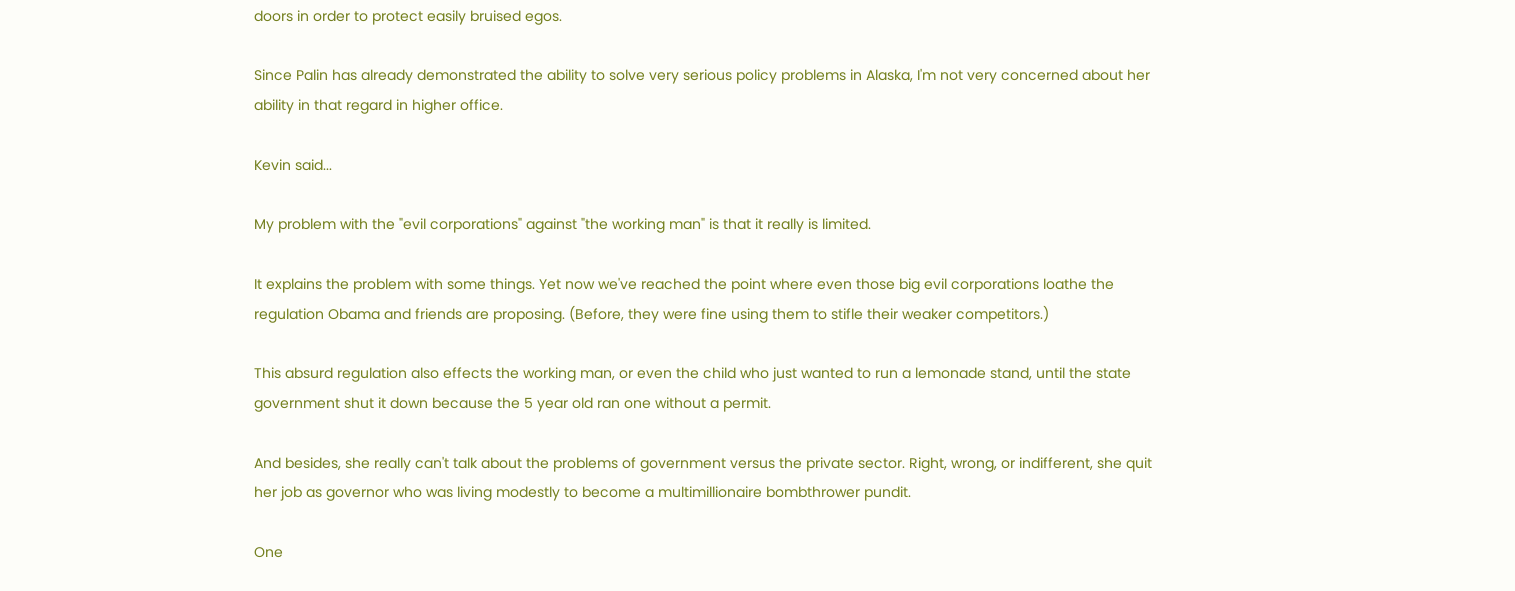doors in order to protect easily bruised egos.

Since Palin has already demonstrated the ability to solve very serious policy problems in Alaska, I'm not very concerned about her ability in that regard in higher office.

Kevin said...

My problem with the "evil corporations" against "the working man" is that it really is limited.

It explains the problem with some things. Yet now we've reached the point where even those big evil corporations loathe the regulation Obama and friends are proposing. (Before, they were fine using them to stifle their weaker competitors.)

This absurd regulation also effects the working man, or even the child who just wanted to run a lemonade stand, until the state government shut it down because the 5 year old ran one without a permit.

And besides, she really can't talk about the problems of government versus the private sector. Right, wrong, or indifferent, she quit her job as governor who was living modestly to become a multimillionaire bombthrower pundit.

One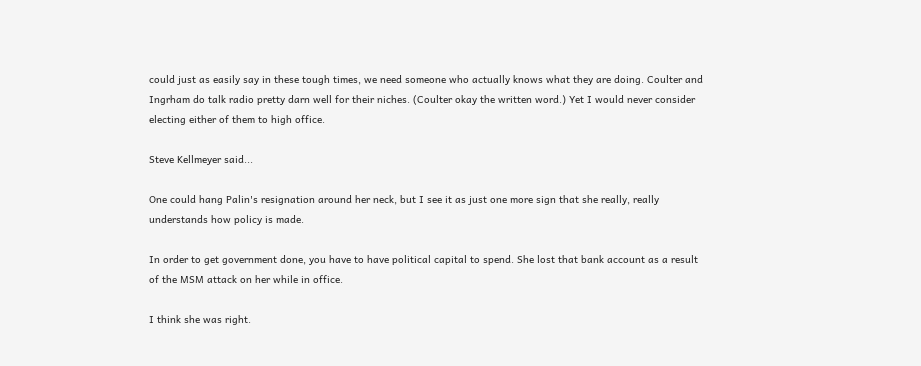could just as easily say in these tough times, we need someone who actually knows what they are doing. Coulter and Ingrham do talk radio pretty darn well for their niches. (Coulter okay the written word.) Yet I would never consider electing either of them to high office.

Steve Kellmeyer said...

One could hang Palin's resignation around her neck, but I see it as just one more sign that she really, really understands how policy is made.

In order to get government done, you have to have political capital to spend. She lost that bank account as a result of the MSM attack on her while in office.

I think she was right.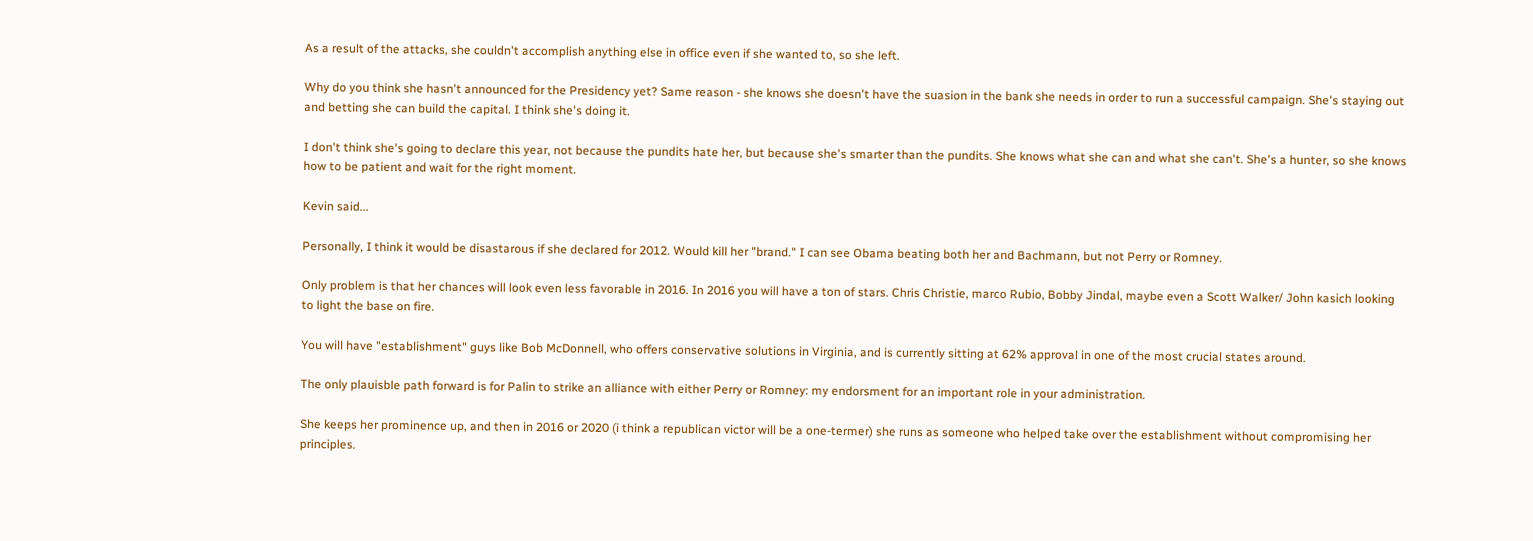As a result of the attacks, she couldn't accomplish anything else in office even if she wanted to, so she left.

Why do you think she hasn't announced for the Presidency yet? Same reason - she knows she doesn't have the suasion in the bank she needs in order to run a successful campaign. She's staying out and betting she can build the capital. I think she's doing it.

I don't think she's going to declare this year, not because the pundits hate her, but because she's smarter than the pundits. She knows what she can and what she can't. She's a hunter, so she knows how to be patient and wait for the right moment.

Kevin said...

Personally, I think it would be disastarous if she declared for 2012. Would kill her "brand." I can see Obama beating both her and Bachmann, but not Perry or Romney.

Only problem is that her chances will look even less favorable in 2016. In 2016 you will have a ton of stars. Chris Christie, marco Rubio, Bobby Jindal, maybe even a Scott Walker/ John kasich looking to light the base on fire.

You will have "establishment" guys like Bob McDonnell, who offers conservative solutions in Virginia, and is currently sitting at 62% approval in one of the most crucial states around.

The only plauisble path forward is for Palin to strike an alliance with either Perry or Romney: my endorsment for an important role in your administration.

She keeps her prominence up, and then in 2016 or 2020 (i think a republican victor will be a one-termer) she runs as someone who helped take over the establishment without compromising her principles.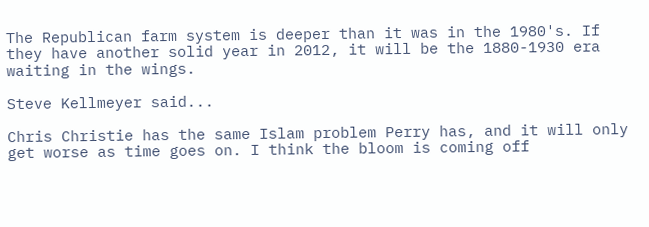The Republican farm system is deeper than it was in the 1980's. If they have another solid year in 2012, it will be the 1880-1930 era waiting in the wings.

Steve Kellmeyer said...

Chris Christie has the same Islam problem Perry has, and it will only get worse as time goes on. I think the bloom is coming off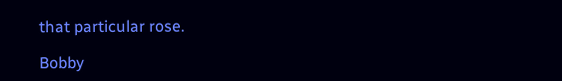that particular rose.

Bobby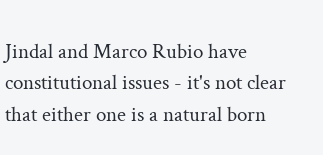Jindal and Marco Rubio have constitutional issues - it's not clear that either one is a natural born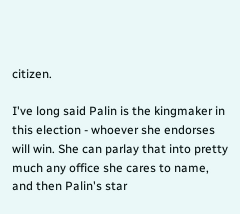citizen.

I've long said Palin is the kingmaker in this election - whoever she endorses will win. She can parlay that into pretty much any office she cares to name, and then Palin's star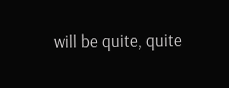will be quite, quite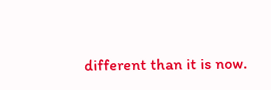different than it is now.